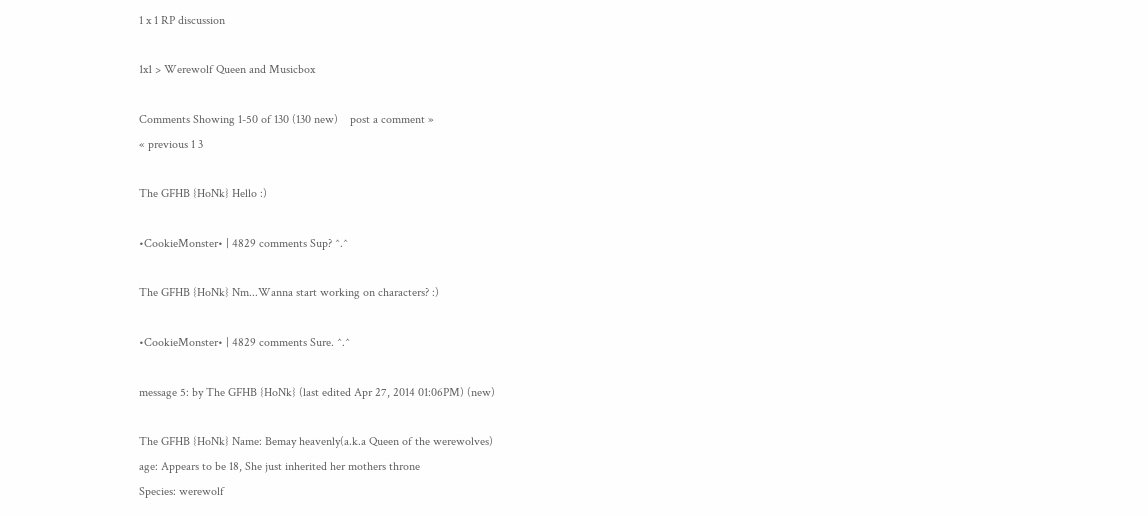1 x 1 RP discussion

1x1 > Werewolf Queen and Musicbox

Comments Showing 1-50 of 130 (130 new)    post a comment »
« previous 1 3

The GFHB {HoNk} Hello :)

•CookieMonster• | 4829 comments Sup? ^.^

The GFHB {HoNk} Nm...Wanna start working on characters? :)

•CookieMonster• | 4829 comments Sure. ^.^

message 5: by The GFHB {HoNk} (last edited Apr 27, 2014 01:06PM) (new)

The GFHB {HoNk} Name: Bemay heavenly(a.k.a Queen of the werewolves)
age: Appears to be 18, She just inherited her mothers throne
Species: werewolf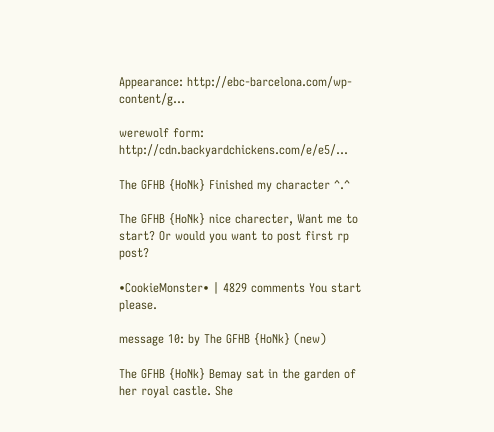Appearance: http://ebc-barcelona.com/wp-content/g...

werewolf form: http://cdn.backyardchickens.com/e/e5/...

The GFHB {HoNk} Finished my character ^.^

The GFHB {HoNk} nice charecter, Want me to start? Or would you want to post first rp post?

•CookieMonster• | 4829 comments You start please.

message 10: by The GFHB {HoNk} (new)

The GFHB {HoNk} Bemay sat in the garden of her royal castle. She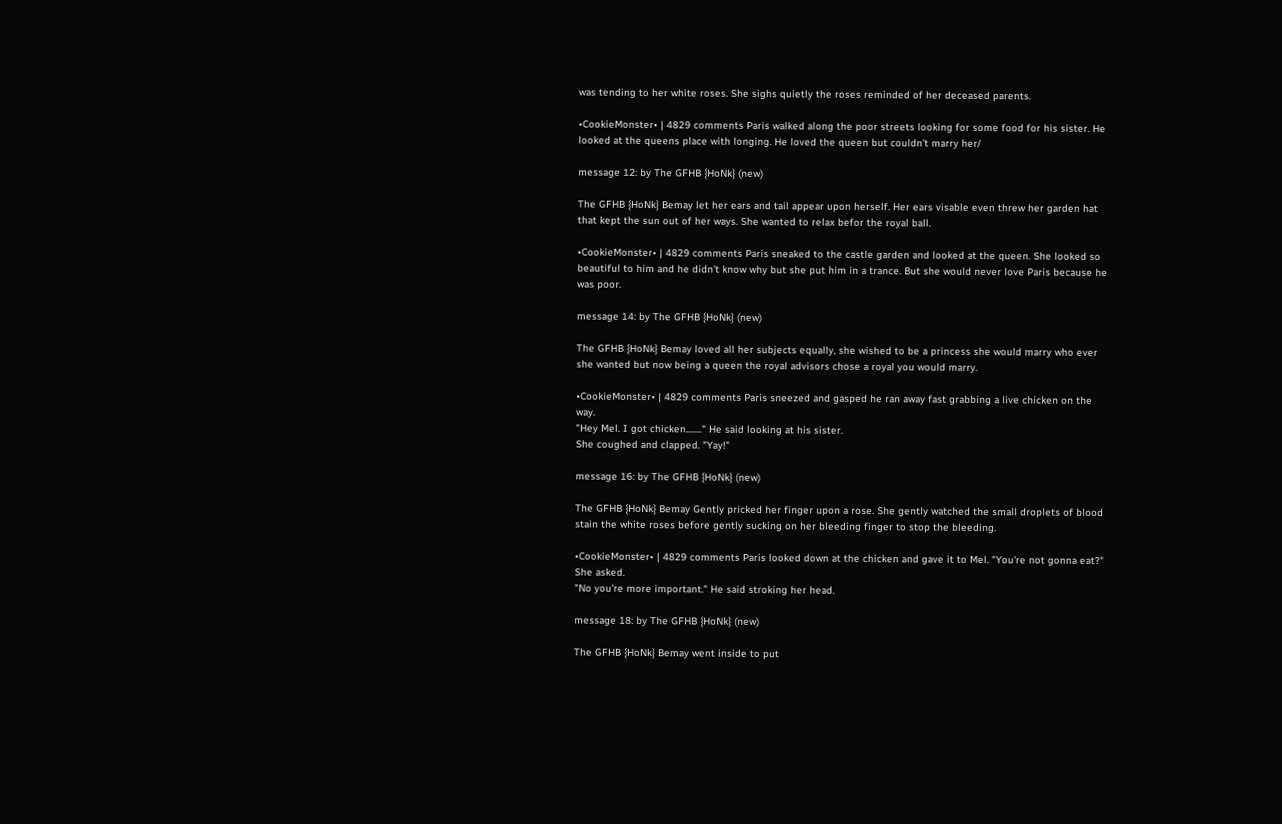was tending to her white roses. She sighs quietly the roses reminded of her deceased parents.

•CookieMonster• | 4829 comments Paris walked along the poor streets looking for some food for his sister. He looked at the queens place with longing. He loved the queen but couldn't marry her/

message 12: by The GFHB {HoNk} (new)

The GFHB {HoNk} Bemay let her ears and tail appear upon herself. Her ears visable even threw her garden hat that kept the sun out of her ways. She wanted to relax befor the royal ball.

•CookieMonster• | 4829 comments Paris sneaked to the castle garden and looked at the queen. She looked so beautiful to him and he didn't know why but she put him in a trance. But she would never love Paris because he was poor.

message 14: by The GFHB {HoNk} (new)

The GFHB {HoNk} Bemay loved all her subjects equally, she wished to be a princess she would marry who ever she wanted but now being a queen the royal advisors chose a royal you would marry.

•CookieMonster• | 4829 comments Paris sneezed and gasped he ran away fast grabbing a live chicken on the way.
"Hey Mel. I got chicken........" He said looking at his sister.
She coughed and clapped. "Yay!"

message 16: by The GFHB {HoNk} (new)

The GFHB {HoNk} Bemay Gently pricked her finger upon a rose. She gently watched the small droplets of blood stain the white roses before gently sucking on her bleeding finger to stop the bleeding.

•CookieMonster• | 4829 comments Paris looked down at the chicken and gave it to Mel. "You're not gonna eat?" She asked.
"No you're more important." He said stroking her head.

message 18: by The GFHB {HoNk} (new)

The GFHB {HoNk} Bemay went inside to put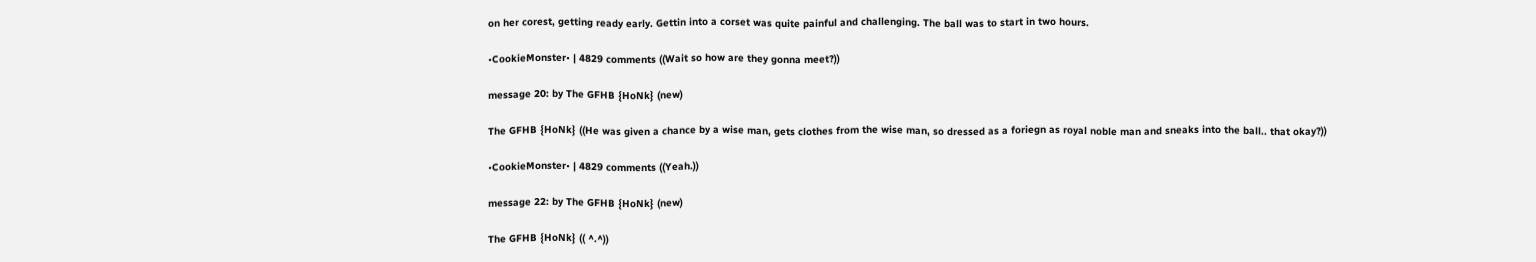on her corest, getting ready early. Gettin into a corset was quite painful and challenging. The ball was to start in two hours.

•CookieMonster• | 4829 comments ((Wait so how are they gonna meet?))

message 20: by The GFHB {HoNk} (new)

The GFHB {HoNk} ((He was given a chance by a wise man, gets clothes from the wise man, so dressed as a foriegn as royal noble man and sneaks into the ball.. that okay?))

•CookieMonster• | 4829 comments ((Yeah.))

message 22: by The GFHB {HoNk} (new)

The GFHB {HoNk} (( ^.^))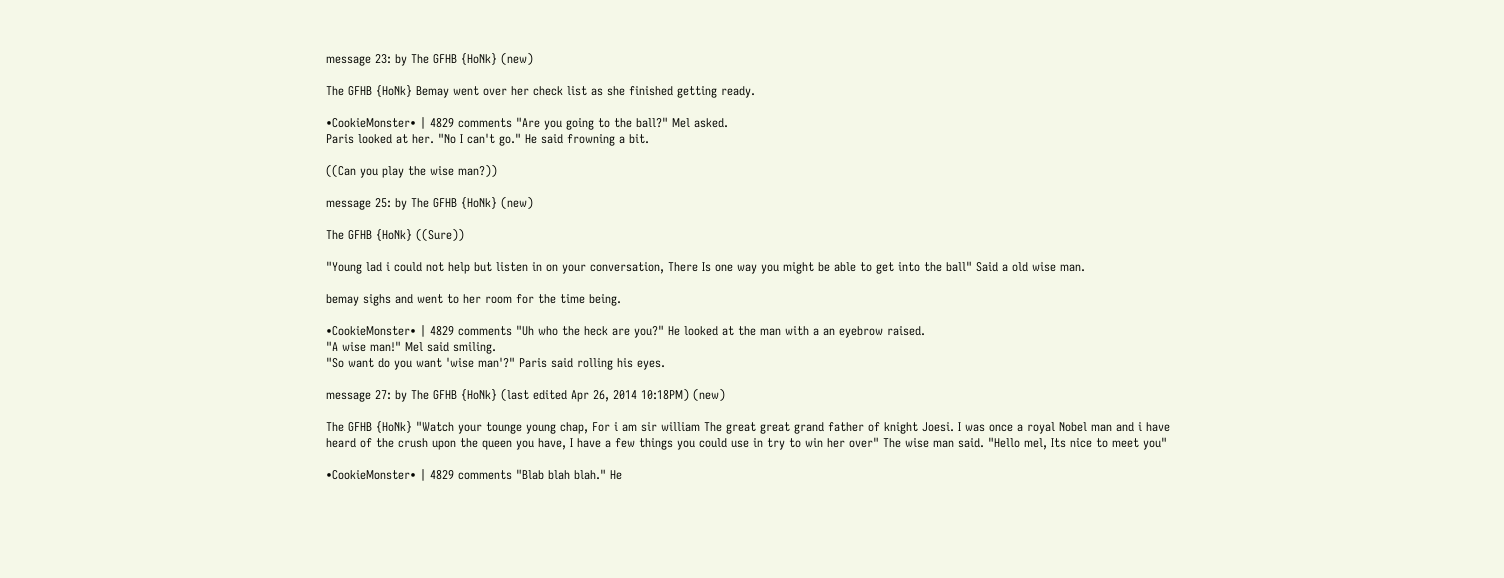message 23: by The GFHB {HoNk} (new)

The GFHB {HoNk} Bemay went over her check list as she finished getting ready.

•CookieMonster• | 4829 comments "Are you going to the ball?" Mel asked.
Paris looked at her. "No I can't go." He said frowning a bit.

((Can you play the wise man?))

message 25: by The GFHB {HoNk} (new)

The GFHB {HoNk} ((Sure))

"Young lad i could not help but listen in on your conversation, There Is one way you might be able to get into the ball" Said a old wise man.

bemay sighs and went to her room for the time being.

•CookieMonster• | 4829 comments "Uh who the heck are you?" He looked at the man with a an eyebrow raised.
"A wise man!" Mel said smiling.
"So want do you want 'wise man'?" Paris said rolling his eyes.

message 27: by The GFHB {HoNk} (last edited Apr 26, 2014 10:18PM) (new)

The GFHB {HoNk} "Watch your tounge young chap, For i am sir william The great great grand father of knight Joesi. I was once a royal Nobel man and i have heard of the crush upon the queen you have, I have a few things you could use in try to win her over" The wise man said. "Hello mel, Its nice to meet you"

•CookieMonster• | 4829 comments "Blab blah blah." He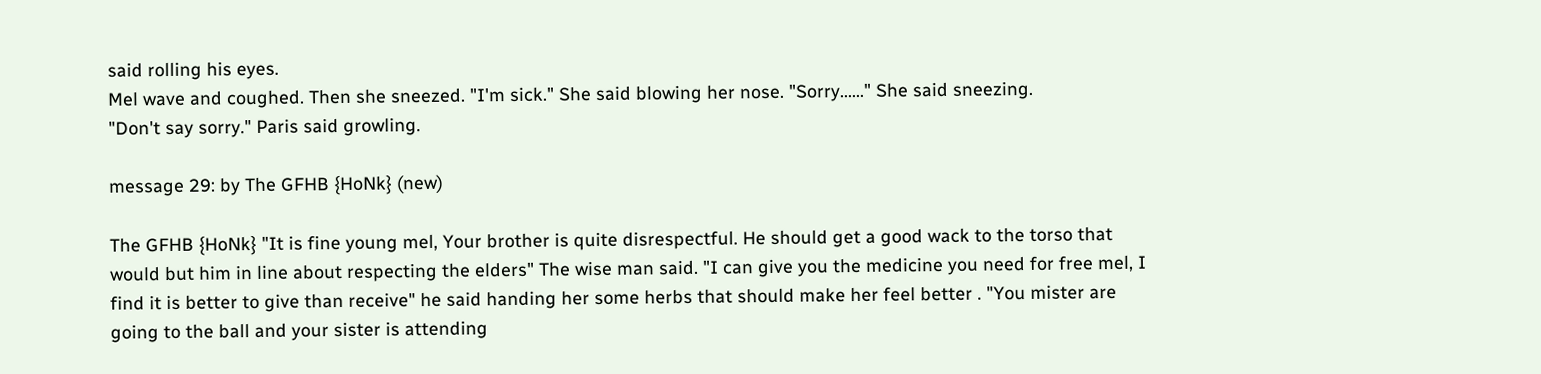said rolling his eyes.
Mel wave and coughed. Then she sneezed. "I'm sick." She said blowing her nose. "Sorry......" She said sneezing.
"Don't say sorry." Paris said growling.

message 29: by The GFHB {HoNk} (new)

The GFHB {HoNk} "It is fine young mel, Your brother is quite disrespectful. He should get a good wack to the torso that would but him in line about respecting the elders" The wise man said. "I can give you the medicine you need for free mel, I find it is better to give than receive" he said handing her some herbs that should make her feel better . "You mister are going to the ball and your sister is attending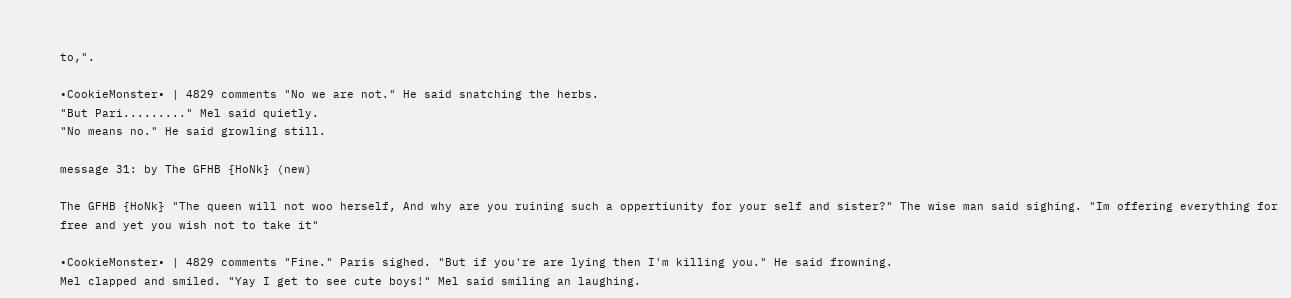to,".

•CookieMonster• | 4829 comments "No we are not." He said snatching the herbs.
"But Pari........." Mel said quietly.
"No means no." He said growling still.

message 31: by The GFHB {HoNk} (new)

The GFHB {HoNk} "The queen will not woo herself, And why are you ruining such a oppertiunity for your self and sister?" The wise man said sighing. "Im offering everything for free and yet you wish not to take it"

•CookieMonster• | 4829 comments "Fine." Paris sighed. "But if you're are lying then I'm killing you." He said frowning.
Mel clapped and smiled. "Yay I get to see cute boys!" Mel said smiling an laughing.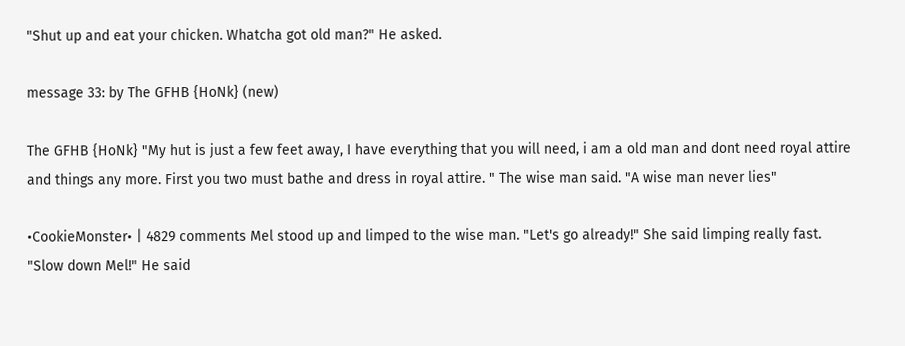"Shut up and eat your chicken. Whatcha got old man?" He asked.

message 33: by The GFHB {HoNk} (new)

The GFHB {HoNk} "My hut is just a few feet away, I have everything that you will need, i am a old man and dont need royal attire and things any more. First you two must bathe and dress in royal attire. " The wise man said. "A wise man never lies"

•CookieMonster• | 4829 comments Mel stood up and limped to the wise man. "Let's go already!" She said limping really fast.
"Slow down Mel!" He said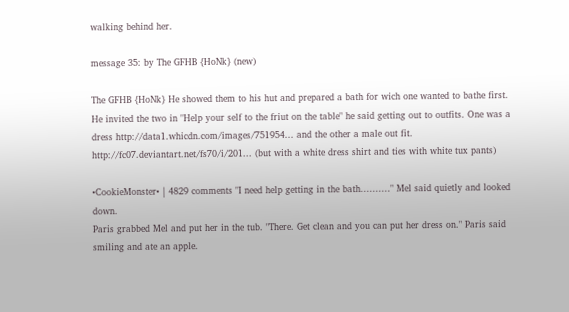walking behind her.

message 35: by The GFHB {HoNk} (new)

The GFHB {HoNk} He showed them to his hut and prepared a bath for wich one wanted to bathe first. He invited the two in "Help your self to the friut on the table" he said getting out to outfits. One was a dress http://data1.whicdn.com/images/751954... and the other a male out fit. http://fc07.deviantart.net/fs70/i/201... (but with a white dress shirt and ties with white tux pants)

•CookieMonster• | 4829 comments "I need help getting in the bath.........." Mel said quietly and looked down.
Paris grabbed Mel and put her in the tub. "There. Get clean and you can put her dress on." Paris said smiling and ate an apple.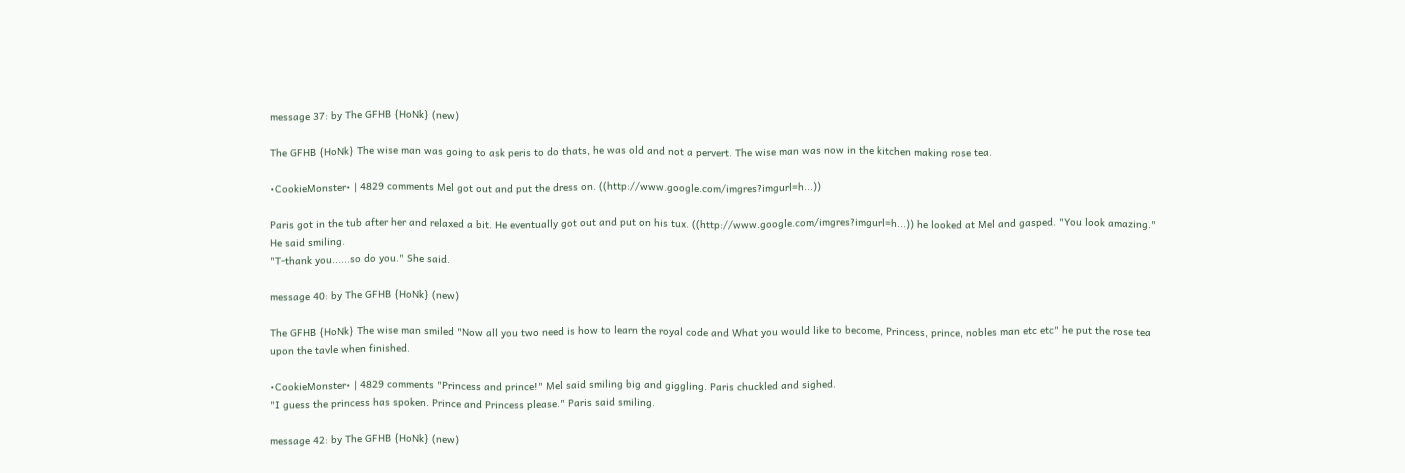message 37: by The GFHB {HoNk} (new)

The GFHB {HoNk} The wise man was going to ask peris to do thats, he was old and not a pervert. The wise man was now in the kitchen making rose tea.

•CookieMonster• | 4829 comments Mel got out and put the dress on. ((http://www.google.com/imgres?imgurl=h...))

Paris got in the tub after her and relaxed a bit. He eventually got out and put on his tux. ((http://www.google.com/imgres?imgurl=h...)) he looked at Mel and gasped. "You look amazing." He said smiling.
"T-thank you......so do you." She said.

message 40: by The GFHB {HoNk} (new)

The GFHB {HoNk} The wise man smiled "Now all you two need is how to learn the royal code and What you would like to become, Princess, prince, nobles man etc etc" he put the rose tea upon the tavle when finished.

•CookieMonster• | 4829 comments "Princess and prince!" Mel said smiling big and giggling. Paris chuckled and sighed.
"I guess the princess has spoken. Prince and Princess please." Paris said smiling.

message 42: by The GFHB {HoNk} (new)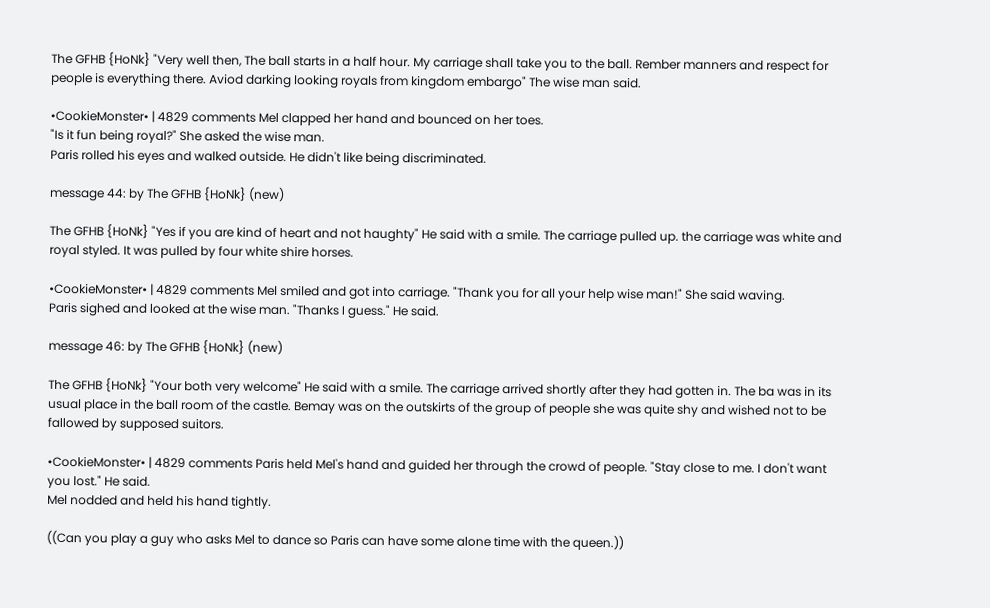The GFHB {HoNk} "Very well then, The ball starts in a half hour. My carriage shall take you to the ball. Rember manners and respect for people is everything there. Aviod darking looking royals from kingdom embargo" The wise man said.

•CookieMonster• | 4829 comments Mel clapped her hand and bounced on her toes.
"Is it fun being royal?" She asked the wise man.
Paris rolled his eyes and walked outside. He didn't like being discriminated.

message 44: by The GFHB {HoNk} (new)

The GFHB {HoNk} "Yes if you are kind of heart and not haughty" He said with a smile. The carriage pulled up. the carriage was white and royal styled. It was pulled by four white shire horses.

•CookieMonster• | 4829 comments Mel smiled and got into carriage. "Thank you for all your help wise man!" She said waving.
Paris sighed and looked at the wise man. "Thanks I guess." He said.

message 46: by The GFHB {HoNk} (new)

The GFHB {HoNk} "Your both very welcome" He said with a smile. The carriage arrived shortly after they had gotten in. The ba was in its usual place in the ball room of the castle. Bemay was on the outskirts of the group of people she was quite shy and wished not to be fallowed by supposed suitors.

•CookieMonster• | 4829 comments Paris held Mel's hand and guided her through the crowd of people. "Stay close to me. I don't want you lost." He said.
Mel nodded and held his hand tightly.

((Can you play a guy who asks Mel to dance so Paris can have some alone time with the queen.))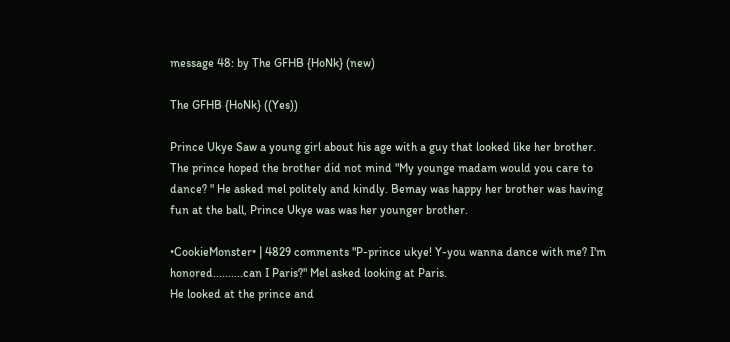message 48: by The GFHB {HoNk} (new)

The GFHB {HoNk} ((Yes))

Prince Ukye Saw a young girl about his age with a guy that looked like her brother. The prince hoped the brother did not mind "My younge madam would you care to dance? " He asked mel politely and kindly. Bemay was happy her brother was having fun at the ball, Prince Ukye was was her younger brother.

•CookieMonster• | 4829 comments "P-prince ukye! Y-you wanna dance with me? I'm honored..........can I Paris?" Mel asked looking at Paris.
He looked at the prince and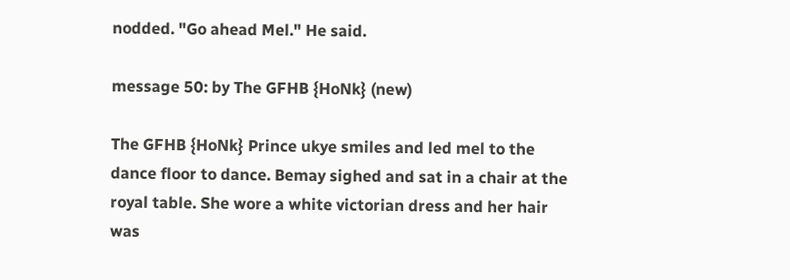nodded. "Go ahead Mel." He said.

message 50: by The GFHB {HoNk} (new)

The GFHB {HoNk} Prince ukye smiles and led mel to the dance floor to dance. Bemay sighed and sat in a chair at the royal table. She wore a white victorian dress and her hair was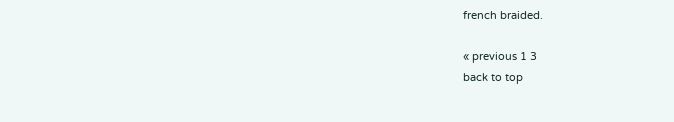french braided.

« previous 1 3
back to top